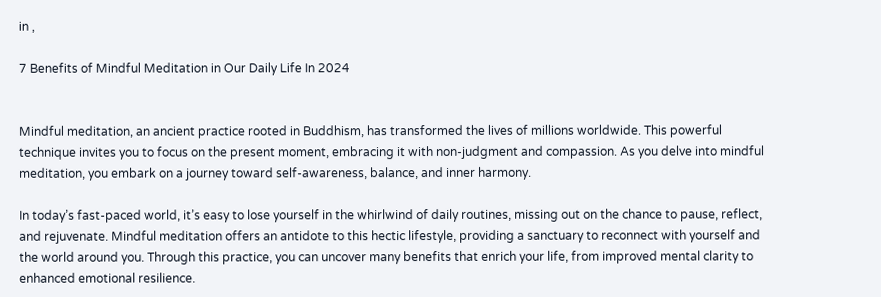in ,

7 Benefits of Mindful Meditation in Our Daily Life In 2024


Mindful meditation, an ancient practice rooted in Buddhism, has transformed the lives of millions worldwide. This powerful technique invites you to focus on the present moment, embracing it with non-judgment and compassion. As you delve into mindful meditation, you embark on a journey toward self-awareness, balance, and inner harmony.

In today’s fast-paced world, it’s easy to lose yourself in the whirlwind of daily routines, missing out on the chance to pause, reflect, and rejuvenate. Mindful meditation offers an antidote to this hectic lifestyle, providing a sanctuary to reconnect with yourself and the world around you. Through this practice, you can uncover many benefits that enrich your life, from improved mental clarity to enhanced emotional resilience.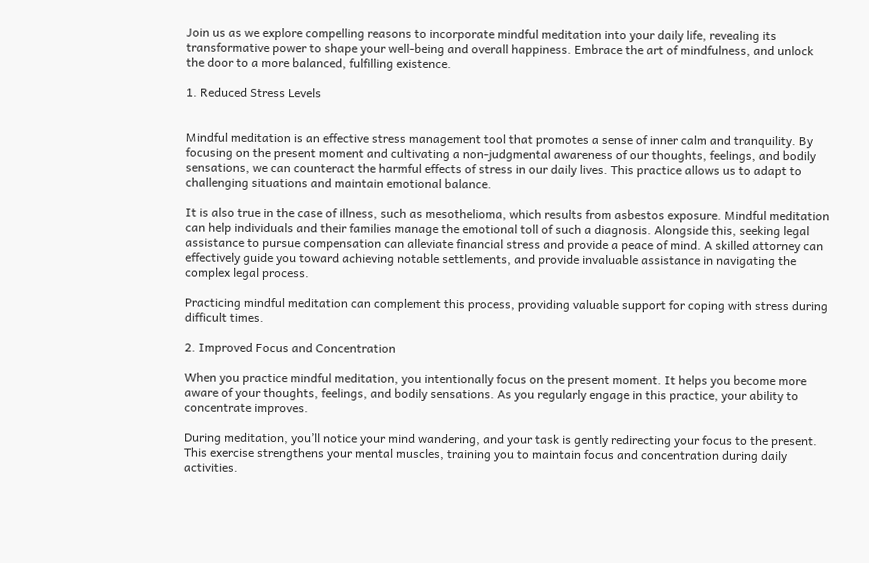Join us as we explore compelling reasons to incorporate mindful meditation into your daily life, revealing its transformative power to shape your well-being and overall happiness. Embrace the art of mindfulness, and unlock the door to a more balanced, fulfilling existence.

1. Reduced Stress Levels


Mindful meditation is an effective stress management tool that promotes a sense of inner calm and tranquility. By focusing on the present moment and cultivating a non-judgmental awareness of our thoughts, feelings, and bodily sensations, we can counteract the harmful effects of stress in our daily lives. This practice allows us to adapt to challenging situations and maintain emotional balance.

It is also true in the case of illness, such as mesothelioma, which results from asbestos exposure. Mindful meditation can help individuals and their families manage the emotional toll of such a diagnosis. Alongside this, seeking legal assistance to pursue compensation can alleviate financial stress and provide a peace of mind. A skilled attorney can effectively guide you toward achieving notable settlements, and provide invaluable assistance in navigating the complex legal process.

Practicing mindful meditation can complement this process, providing valuable support for coping with stress during difficult times.

2. Improved Focus and Concentration

When you practice mindful meditation, you intentionally focus on the present moment. It helps you become more aware of your thoughts, feelings, and bodily sensations. As you regularly engage in this practice, your ability to concentrate improves.

During meditation, you’ll notice your mind wandering, and your task is gently redirecting your focus to the present. This exercise strengthens your mental muscles, training you to maintain focus and concentration during daily activities.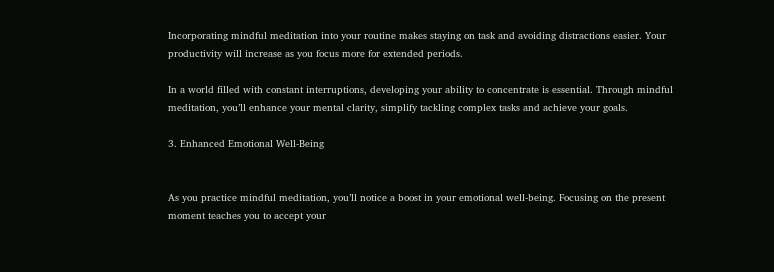Incorporating mindful meditation into your routine makes staying on task and avoiding distractions easier. Your productivity will increase as you focus more for extended periods.

In a world filled with constant interruptions, developing your ability to concentrate is essential. Through mindful meditation, you’ll enhance your mental clarity, simplify tackling complex tasks and achieve your goals.

3. Enhanced Emotional Well-Being


As you practice mindful meditation, you’ll notice a boost in your emotional well-being. Focusing on the present moment teaches you to accept your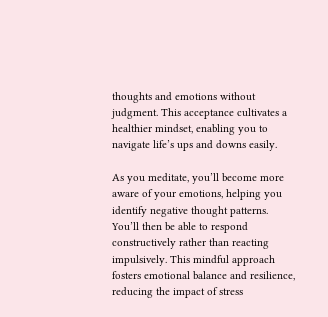thoughts and emotions without judgment. This acceptance cultivates a healthier mindset, enabling you to navigate life’s ups and downs easily.

As you meditate, you’ll become more aware of your emotions, helping you identify negative thought patterns. You’ll then be able to respond constructively rather than reacting impulsively. This mindful approach fosters emotional balance and resilience, reducing the impact of stress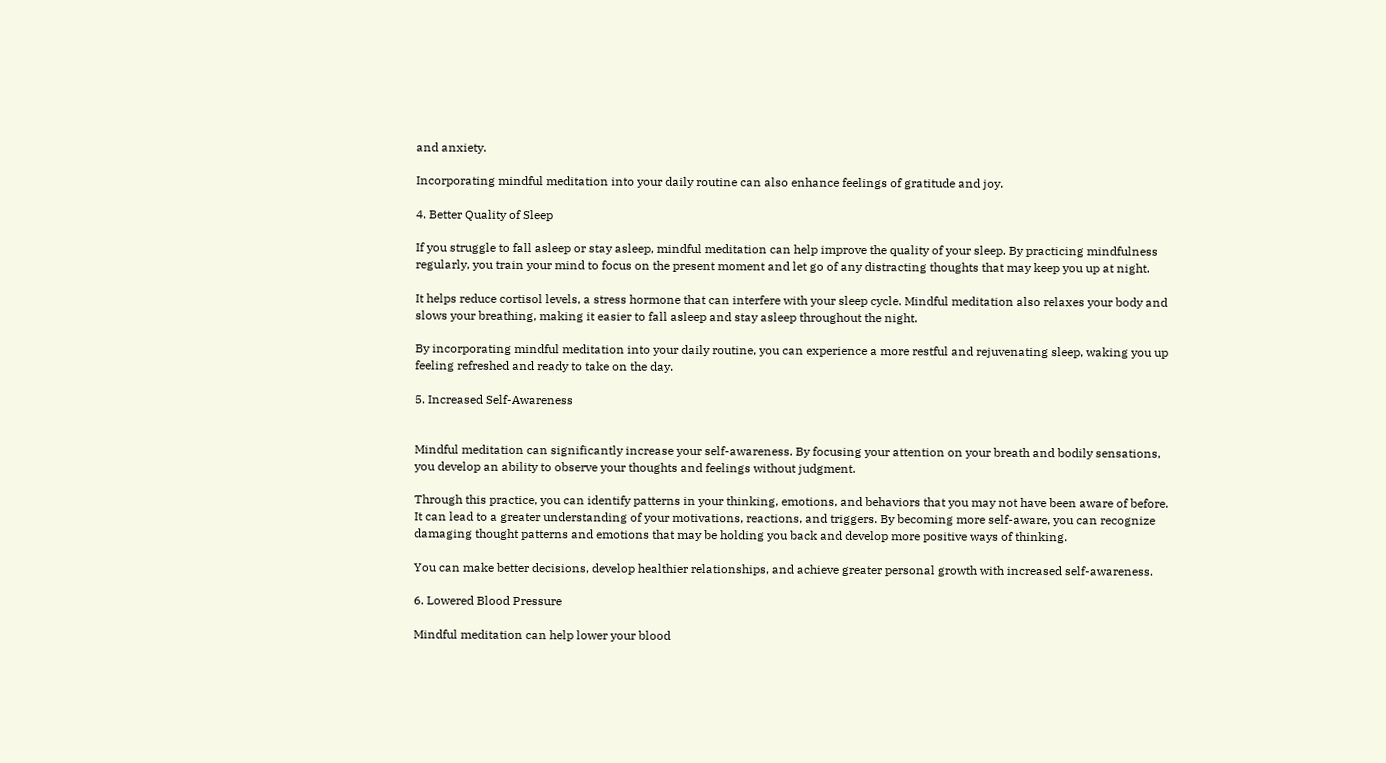and anxiety.

Incorporating mindful meditation into your daily routine can also enhance feelings of gratitude and joy.

4. Better Quality of Sleep

If you struggle to fall asleep or stay asleep, mindful meditation can help improve the quality of your sleep. By practicing mindfulness regularly, you train your mind to focus on the present moment and let go of any distracting thoughts that may keep you up at night.

It helps reduce cortisol levels, a stress hormone that can interfere with your sleep cycle. Mindful meditation also relaxes your body and slows your breathing, making it easier to fall asleep and stay asleep throughout the night.

By incorporating mindful meditation into your daily routine, you can experience a more restful and rejuvenating sleep, waking you up feeling refreshed and ready to take on the day.

5. Increased Self-Awareness


Mindful meditation can significantly increase your self-awareness. By focusing your attention on your breath and bodily sensations, you develop an ability to observe your thoughts and feelings without judgment.

Through this practice, you can identify patterns in your thinking, emotions, and behaviors that you may not have been aware of before. It can lead to a greater understanding of your motivations, reactions, and triggers. By becoming more self-aware, you can recognize damaging thought patterns and emotions that may be holding you back and develop more positive ways of thinking.

You can make better decisions, develop healthier relationships, and achieve greater personal growth with increased self-awareness.

6. Lowered Blood Pressure

Mindful meditation can help lower your blood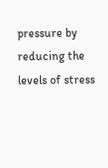pressure by reducing the levels of stress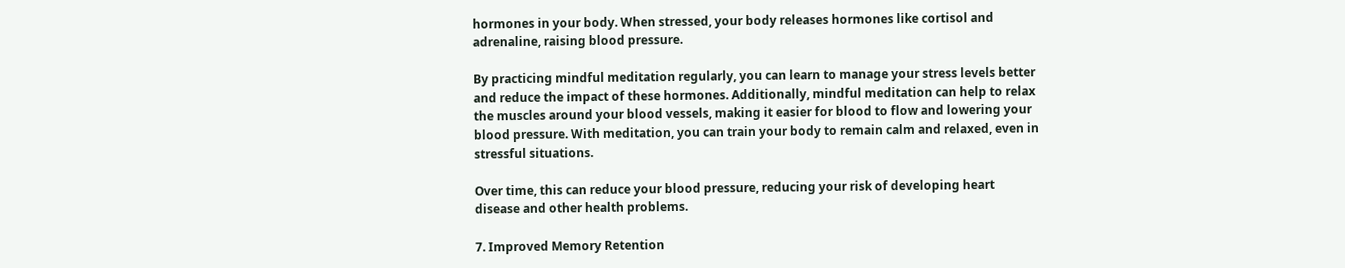hormones in your body. When stressed, your body releases hormones like cortisol and adrenaline, raising blood pressure.

By practicing mindful meditation regularly, you can learn to manage your stress levels better and reduce the impact of these hormones. Additionally, mindful meditation can help to relax the muscles around your blood vessels, making it easier for blood to flow and lowering your blood pressure. With meditation, you can train your body to remain calm and relaxed, even in stressful situations.

Over time, this can reduce your blood pressure, reducing your risk of developing heart disease and other health problems.

7. Improved Memory Retention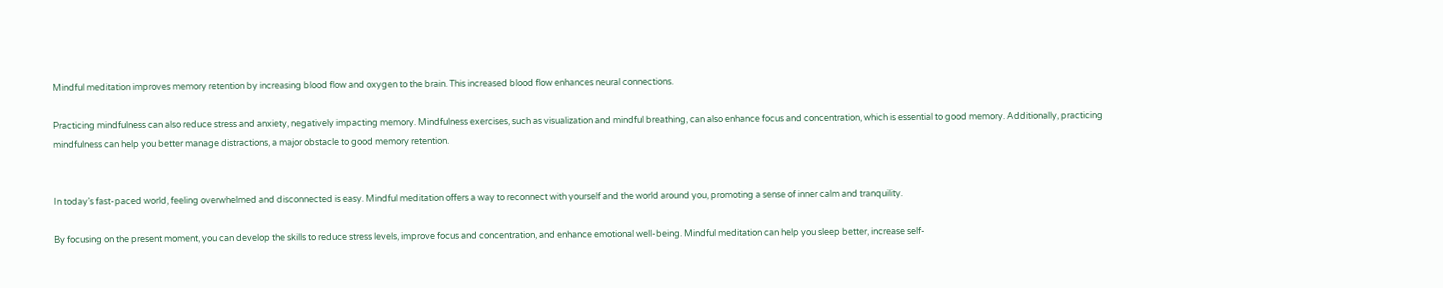Mindful meditation improves memory retention by increasing blood flow and oxygen to the brain. This increased blood flow enhances neural connections.

Practicing mindfulness can also reduce stress and anxiety, negatively impacting memory. Mindfulness exercises, such as visualization and mindful breathing, can also enhance focus and concentration, which is essential to good memory. Additionally, practicing mindfulness can help you better manage distractions, a major obstacle to good memory retention.


In today’s fast-paced world, feeling overwhelmed and disconnected is easy. Mindful meditation offers a way to reconnect with yourself and the world around you, promoting a sense of inner calm and tranquility.

By focusing on the present moment, you can develop the skills to reduce stress levels, improve focus and concentration, and enhance emotional well-being. Mindful meditation can help you sleep better, increase self-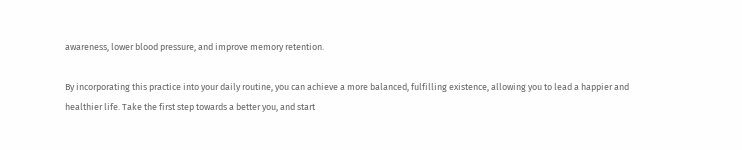awareness, lower blood pressure, and improve memory retention.

By incorporating this practice into your daily routine, you can achieve a more balanced, fulfilling existence, allowing you to lead a happier and healthier life. Take the first step towards a better you, and start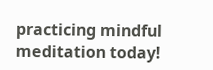practicing mindful meditation today!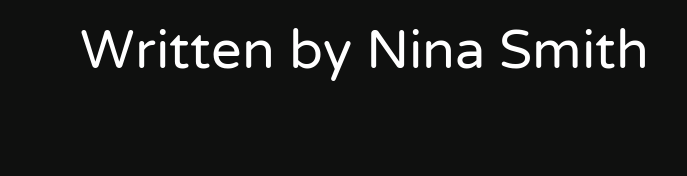Written by Nina Smith